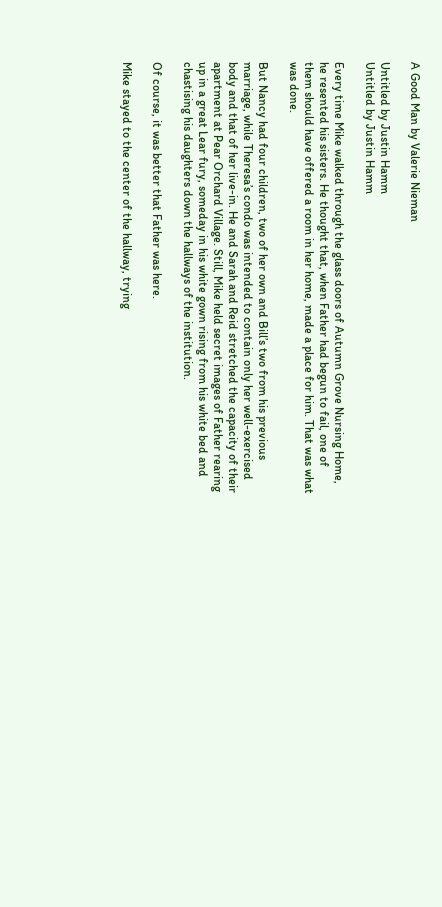A Good Man by Valerie Nieman

Untitled by Justin Hamm
Untitled by Justin Hamm

Every time Mike walked through the glass doors of Autumn Grove Nursing Home, he resented his sisters. He thought that, when Father had begun to fail, one of them should have offered a room in her home, made a place for him. That was what was done.

But Nancy had four children, two of her own and Bill’s two from his previous marriage, while Theresa’s condo was intended to contain only her well-exercised body and that of her live-in. He and Sarah and Reid stretched the capacity of their apartment at Pear Orchard Village. Still, Mike held secret images of Father rearing up in a great Lear fury, someday in his white gown rising from his white bed and chastising his daughters down the hallways of the institution.

Of course, it was better that Father was here.

Mike stayed to the center of the hallway, trying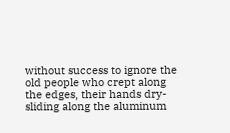without success to ignore the old people who crept along the edges, their hands dry-sliding along the aluminum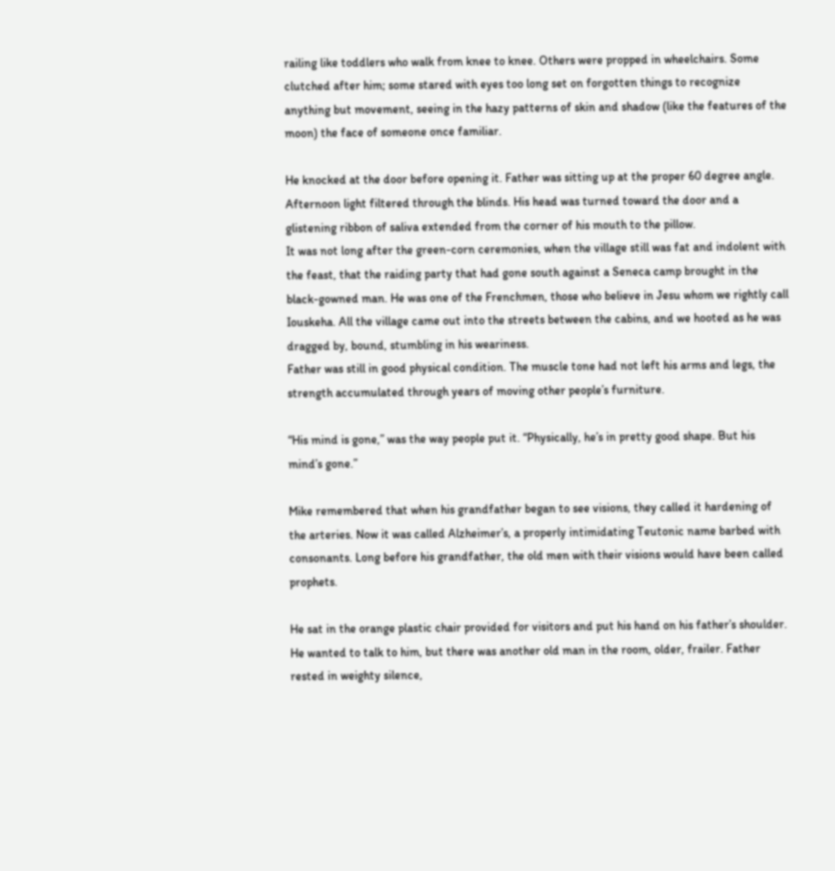railing like toddlers who walk from knee to knee. Others were propped in wheelchairs. Some clutched after him; some stared with eyes too long set on forgotten things to recognize anything but movement, seeing in the hazy patterns of skin and shadow (like the features of the moon) the face of someone once familiar.

He knocked at the door before opening it. Father was sitting up at the proper 60 degree angle. Afternoon light filtered through the blinds. His head was turned toward the door and a glistening ribbon of saliva extended from the corner of his mouth to the pillow.
It was not long after the green-corn ceremonies, when the village still was fat and indolent with the feast, that the raiding party that had gone south against a Seneca camp brought in the black-gowned man. He was one of the Frenchmen, those who believe in Jesu whom we rightly call Iouskeha. All the village came out into the streets between the cabins, and we hooted as he was dragged by, bound, stumbling in his weariness.
Father was still in good physical condition. The muscle tone had not left his arms and legs, the strength accumulated through years of moving other people’s furniture.

“His mind is gone,” was the way people put it. “Physically, he’s in pretty good shape. But his mind’s gone.”

Mike remembered that when his grandfather began to see visions, they called it hardening of the arteries. Now it was called Alzheimer’s, a properly intimidating Teutonic name barbed with consonants. Long before his grandfather, the old men with their visions would have been called prophets.

He sat in the orange plastic chair provided for visitors and put his hand on his father’s shoulder. He wanted to talk to him, but there was another old man in the room, older, frailer. Father rested in weighty silence,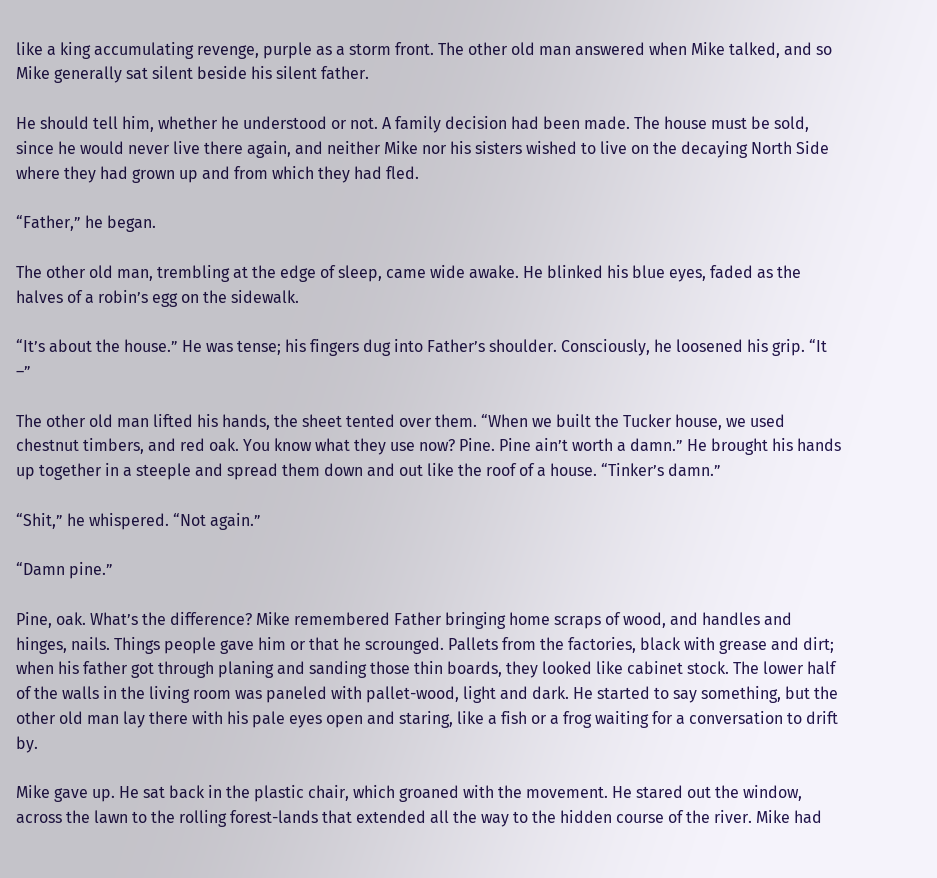like a king accumulating revenge, purple as a storm front. The other old man answered when Mike talked, and so Mike generally sat silent beside his silent father.

He should tell him, whether he understood or not. A family decision had been made. The house must be sold, since he would never live there again, and neither Mike nor his sisters wished to live on the decaying North Side where they had grown up and from which they had fled.

“Father,” he began.

The other old man, trembling at the edge of sleep, came wide awake. He blinked his blue eyes, faded as the halves of a robin’s egg on the sidewalk.

“It’s about the house.” He was tense; his fingers dug into Father’s shoulder. Consciously, he loosened his grip. “It –”

The other old man lifted his hands, the sheet tented over them. “When we built the Tucker house, we used chestnut timbers, and red oak. You know what they use now? Pine. Pine ain’t worth a damn.” He brought his hands up together in a steeple and spread them down and out like the roof of a house. “Tinker’s damn.”

“Shit,” he whispered. “Not again.”

“Damn pine.”

Pine, oak. What’s the difference? Mike remembered Father bringing home scraps of wood, and handles and hinges, nails. Things people gave him or that he scrounged. Pallets from the factories, black with grease and dirt; when his father got through planing and sanding those thin boards, they looked like cabinet stock. The lower half of the walls in the living room was paneled with pallet-wood, light and dark. He started to say something, but the other old man lay there with his pale eyes open and staring, like a fish or a frog waiting for a conversation to drift by.

Mike gave up. He sat back in the plastic chair, which groaned with the movement. He stared out the window, across the lawn to the rolling forest-lands that extended all the way to the hidden course of the river. Mike had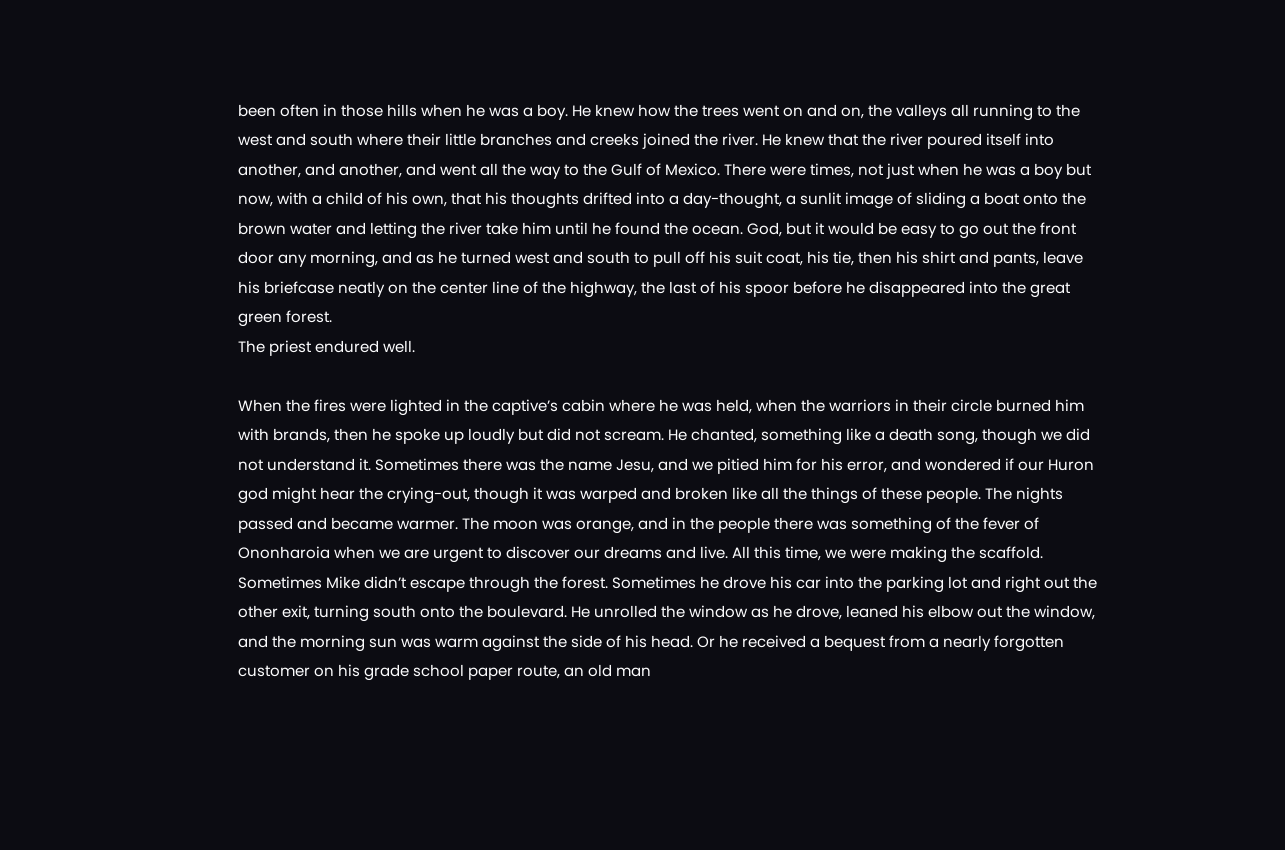been often in those hills when he was a boy. He knew how the trees went on and on, the valleys all running to the west and south where their little branches and creeks joined the river. He knew that the river poured itself into another, and another, and went all the way to the Gulf of Mexico. There were times, not just when he was a boy but now, with a child of his own, that his thoughts drifted into a day-thought, a sunlit image of sliding a boat onto the brown water and letting the river take him until he found the ocean. God, but it would be easy to go out the front door any morning, and as he turned west and south to pull off his suit coat, his tie, then his shirt and pants, leave his briefcase neatly on the center line of the highway, the last of his spoor before he disappeared into the great green forest.
The priest endured well.

When the fires were lighted in the captive’s cabin where he was held, when the warriors in their circle burned him with brands, then he spoke up loudly but did not scream. He chanted, something like a death song, though we did not understand it. Sometimes there was the name Jesu, and we pitied him for his error, and wondered if our Huron god might hear the crying-out, though it was warped and broken like all the things of these people. The nights passed and became warmer. The moon was orange, and in the people there was something of the fever of Ononharoia when we are urgent to discover our dreams and live. All this time, we were making the scaffold.
Sometimes Mike didn’t escape through the forest. Sometimes he drove his car into the parking lot and right out the other exit, turning south onto the boulevard. He unrolled the window as he drove, leaned his elbow out the window, and the morning sun was warm against the side of his head. Or he received a bequest from a nearly forgotten customer on his grade school paper route, an old man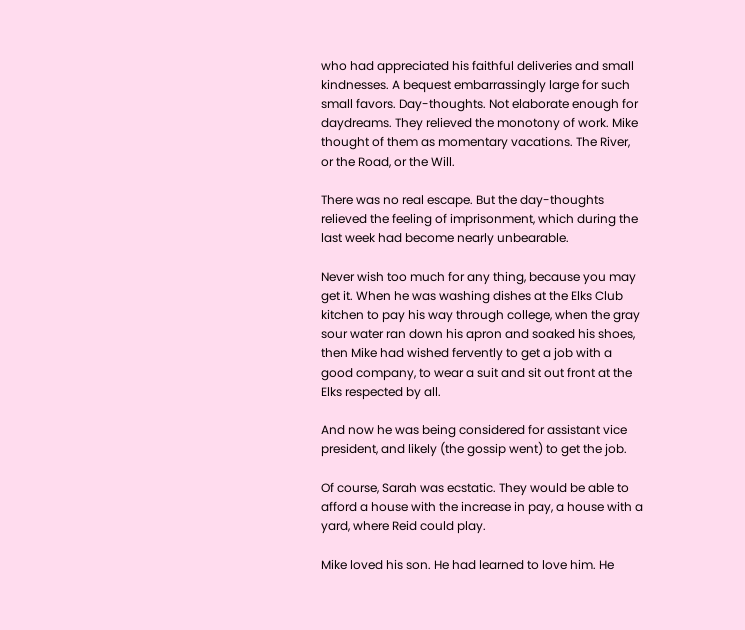who had appreciated his faithful deliveries and small kindnesses. A bequest embarrassingly large for such small favors. Day-thoughts. Not elaborate enough for daydreams. They relieved the monotony of work. Mike thought of them as momentary vacations. The River, or the Road, or the Will.

There was no real escape. But the day-thoughts relieved the feeling of imprisonment, which during the last week had become nearly unbearable.

Never wish too much for any thing, because you may get it. When he was washing dishes at the Elks Club kitchen to pay his way through college, when the gray sour water ran down his apron and soaked his shoes, then Mike had wished fervently to get a job with a good company, to wear a suit and sit out front at the Elks respected by all.

And now he was being considered for assistant vice president, and likely (the gossip went) to get the job.

Of course, Sarah was ecstatic. They would be able to afford a house with the increase in pay, a house with a yard, where Reid could play.

Mike loved his son. He had learned to love him. He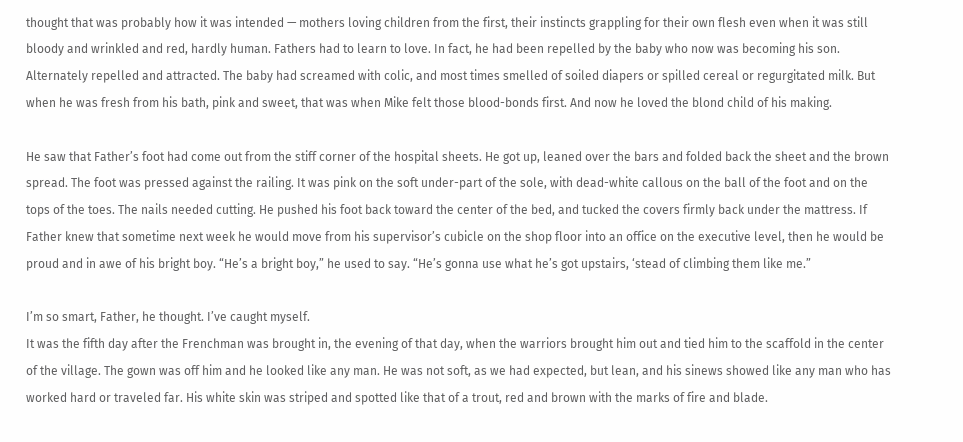thought that was probably how it was intended — mothers loving children from the first, their instincts grappling for their own flesh even when it was still bloody and wrinkled and red, hardly human. Fathers had to learn to love. In fact, he had been repelled by the baby who now was becoming his son. Alternately repelled and attracted. The baby had screamed with colic, and most times smelled of soiled diapers or spilled cereal or regurgitated milk. But when he was fresh from his bath, pink and sweet, that was when Mike felt those blood-bonds first. And now he loved the blond child of his making.

He saw that Father’s foot had come out from the stiff corner of the hospital sheets. He got up, leaned over the bars and folded back the sheet and the brown spread. The foot was pressed against the railing. It was pink on the soft under-part of the sole, with dead-white callous on the ball of the foot and on the tops of the toes. The nails needed cutting. He pushed his foot back toward the center of the bed, and tucked the covers firmly back under the mattress. If Father knew that sometime next week he would move from his supervisor’s cubicle on the shop floor into an office on the executive level, then he would be proud and in awe of his bright boy. “He’s a bright boy,” he used to say. “He’s gonna use what he’s got upstairs, ‘stead of climbing them like me.”

I’m so smart, Father, he thought. I’ve caught myself.
It was the fifth day after the Frenchman was brought in, the evening of that day, when the warriors brought him out and tied him to the scaffold in the center of the village. The gown was off him and he looked like any man. He was not soft, as we had expected, but lean, and his sinews showed like any man who has worked hard or traveled far. His white skin was striped and spotted like that of a trout, red and brown with the marks of fire and blade.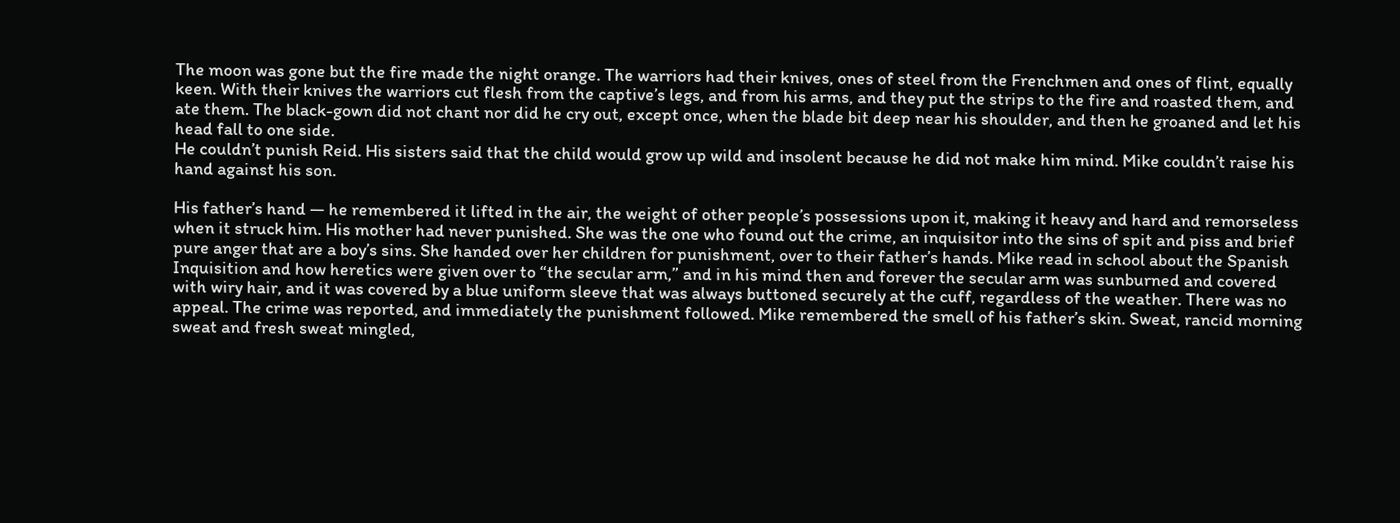The moon was gone but the fire made the night orange. The warriors had their knives, ones of steel from the Frenchmen and ones of flint, equally keen. With their knives the warriors cut flesh from the captive’s legs, and from his arms, and they put the strips to the fire and roasted them, and ate them. The black-gown did not chant nor did he cry out, except once, when the blade bit deep near his shoulder, and then he groaned and let his head fall to one side.
He couldn’t punish Reid. His sisters said that the child would grow up wild and insolent because he did not make him mind. Mike couldn’t raise his hand against his son.

His father’s hand — he remembered it lifted in the air, the weight of other people’s possessions upon it, making it heavy and hard and remorseless when it struck him. His mother had never punished. She was the one who found out the crime, an inquisitor into the sins of spit and piss and brief pure anger that are a boy’s sins. She handed over her children for punishment, over to their father’s hands. Mike read in school about the Spanish Inquisition and how heretics were given over to “the secular arm,” and in his mind then and forever the secular arm was sunburned and covered with wiry hair, and it was covered by a blue uniform sleeve that was always buttoned securely at the cuff, regardless of the weather. There was no appeal. The crime was reported, and immediately the punishment followed. Mike remembered the smell of his father’s skin. Sweat, rancid morning sweat and fresh sweat mingled,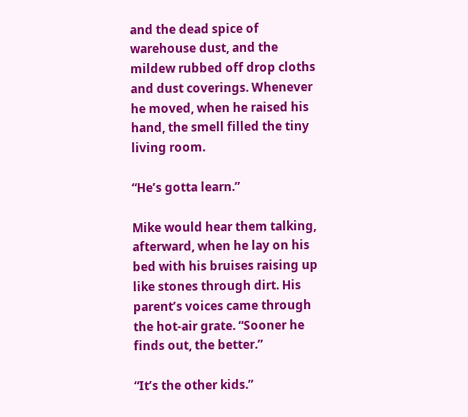and the dead spice of warehouse dust, and the mildew rubbed off drop cloths and dust coverings. Whenever he moved, when he raised his hand, the smell filled the tiny living room.

“He’s gotta learn.”

Mike would hear them talking, afterward, when he lay on his bed with his bruises raising up like stones through dirt. His parent’s voices came through the hot-air grate. “Sooner he finds out, the better.”

“It’s the other kids.”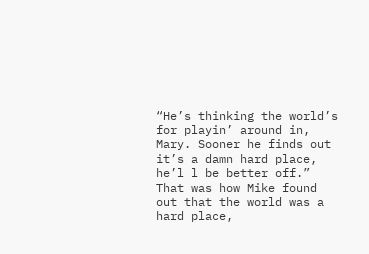“He’s thinking the world’s for playin’ around in, Mary. Sooner he finds out it’s a damn hard place, he’l l be better off.” That was how Mike found out that the world was a hard place,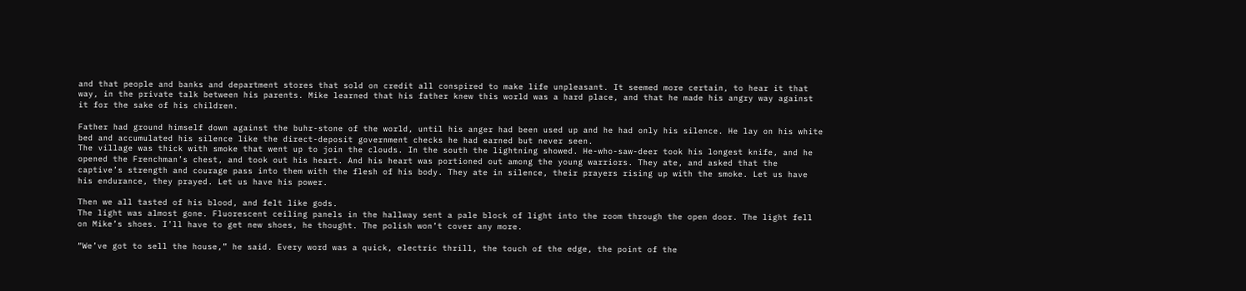and that people and banks and department stores that sold on credit all conspired to make life unpleasant. It seemed more certain, to hear it that way, in the private talk between his parents. Mike learned that his father knew this world was a hard place, and that he made his angry way against it for the sake of his children.

Father had ground himself down against the buhr-stone of the world, until his anger had been used up and he had only his silence. He lay on his white bed and accumulated his silence like the direct-deposit government checks he had earned but never seen.
The village was thick with smoke that went up to join the clouds. In the south the lightning showed. He-who-saw-deer took his longest knife, and he opened the Frenchman’s chest, and took out his heart. And his heart was portioned out among the young warriors. They ate, and asked that the captive’s strength and courage pass into them with the flesh of his body. They ate in silence, their prayers rising up with the smoke. Let us have his endurance, they prayed. Let us have his power.

Then we all tasted of his blood, and felt like gods.
The light was almost gone. Fluorescent ceiling panels in the hallway sent a pale block of light into the room through the open door. The light fell on Mike’s shoes. I’ll have to get new shoes, he thought. The polish won’t cover any more.

“We’ve got to sell the house,” he said. Every word was a quick, electric thrill, the touch of the edge, the point of the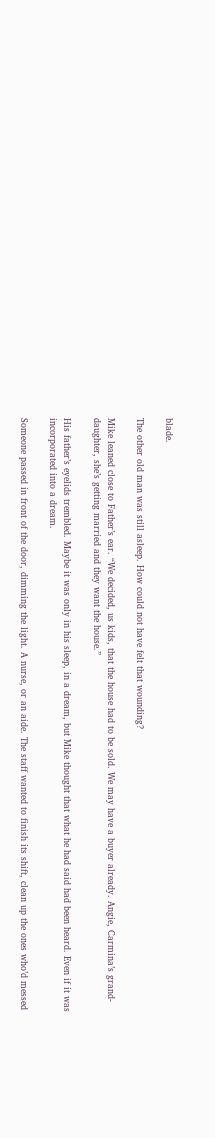blade.

The other old man was still asleep. How could not have felt that wounding?

Mike leaned close to Father’s ear. “We decided, us kids, that the house had to be sold. We may have a buyer already. Angie, Carmina’s grand-daughter, she’s getting married and they want the house.”

His father’s eyelids trembled. Maybe it was only in his sleep, in a dream, but Mike thought that what he had said had been heard. Even if it was incorporated into a dream.

Someone passed in front of the door, dimming the light. A nurse, or an aide. The staff wanted to finish its shift, clean up the ones who’d messed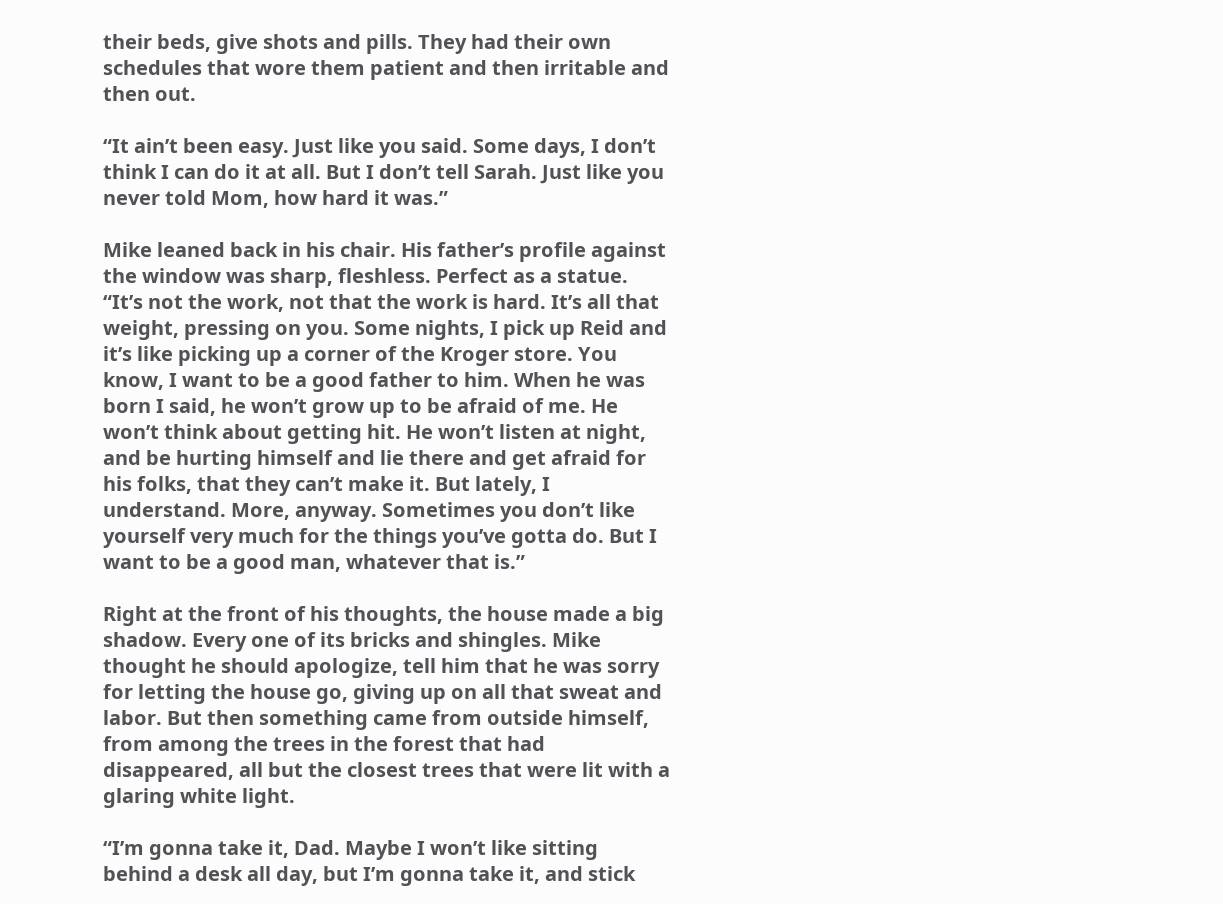their beds, give shots and pills. They had their own schedules that wore them patient and then irritable and then out.

“It ain’t been easy. Just like you said. Some days, I don’t think I can do it at all. But I don’t tell Sarah. Just like you never told Mom, how hard it was.”

Mike leaned back in his chair. His father’s profile against the window was sharp, fleshless. Perfect as a statue. “It’s not the work, not that the work is hard. It’s all that weight, pressing on you. Some nights, I pick up Reid and it’s like picking up a corner of the Kroger store. You know, I want to be a good father to him. When he was born I said, he won’t grow up to be afraid of me. He won’t think about getting hit. He won’t listen at night, and be hurting himself and lie there and get afraid for his folks, that they can’t make it. But lately, I understand. More, anyway. Sometimes you don’t like yourself very much for the things you’ve gotta do. But I want to be a good man, whatever that is.”

Right at the front of his thoughts, the house made a big shadow. Every one of its bricks and shingles. Mike thought he should apologize, tell him that he was sorry for letting the house go, giving up on all that sweat and labor. But then something came from outside himself, from among the trees in the forest that had disappeared, all but the closest trees that were lit with a glaring white light.

“I’m gonna take it, Dad. Maybe I won’t like sitting behind a desk all day, but I’m gonna take it, and stick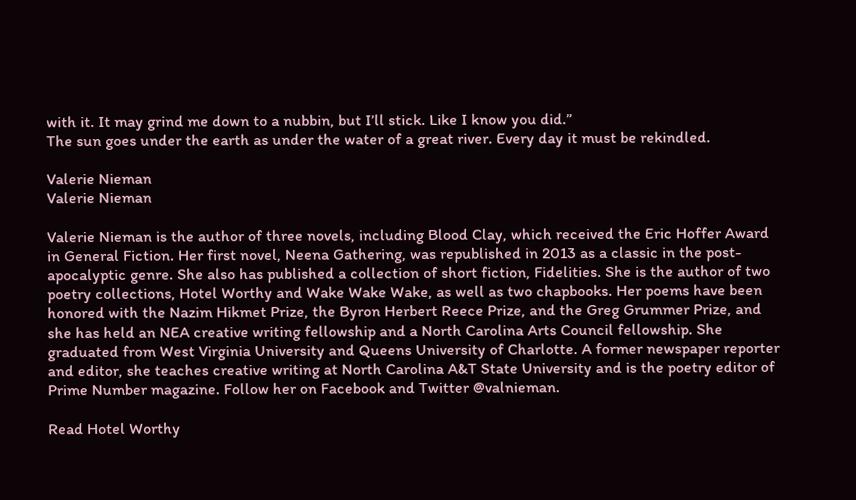with it. It may grind me down to a nubbin, but I’ll stick. Like I know you did.”
The sun goes under the earth as under the water of a great river. Every day it must be rekindled.

Valerie Nieman
Valerie Nieman

Valerie Nieman is the author of three novels, including Blood Clay, which received the Eric Hoffer Award in General Fiction. Her first novel, Neena Gathering, was republished in 2013 as a classic in the post-apocalyptic genre. She also has published a collection of short fiction, Fidelities. She is the author of two poetry collections, Hotel Worthy and Wake Wake Wake, as well as two chapbooks. Her poems have been honored with the Nazim Hikmet Prize, the Byron Herbert Reece Prize, and the Greg Grummer Prize, and she has held an NEA creative writing fellowship and a North Carolina Arts Council fellowship. She graduated from West Virginia University and Queens University of Charlotte. A former newspaper reporter and editor, she teaches creative writing at North Carolina A&T State University and is the poetry editor of Prime Number magazine. Follow her on Facebook and Twitter @valnieman.

Read Hotel Worthy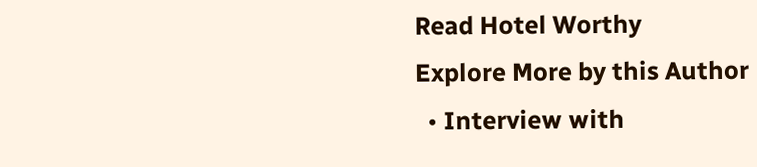Read Hotel Worthy
Explore More by this Author
  • Interview with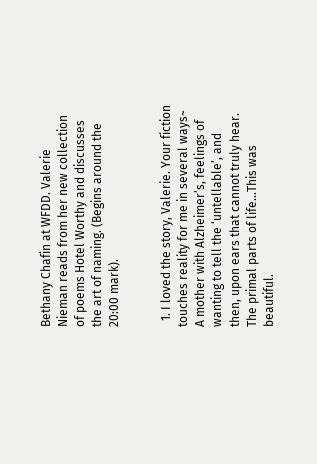Bethany Chafin at WFDD. Valerie Nieman reads from her new collection of poems Hotel Worthy and discusses the art of naming. (Begins around the 20:00 mark).


  1. I loved the story, Valerie. Your fiction touches reality for me in several ways~ A mother with Alzheimer’s, feelings of wanting to tell the ‘untellable’, and then, upon ears that cannot truly hear. The primal parts of life…This was beautiful.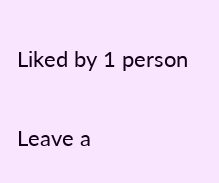Liked by 1 person

Leave a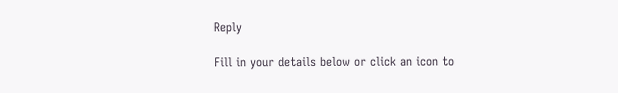Reply

Fill in your details below or click an icon to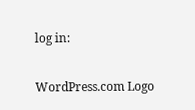log in:

WordPress.com Logo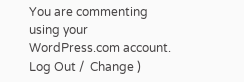You are commenting using your WordPress.com account. Log Out /  Change )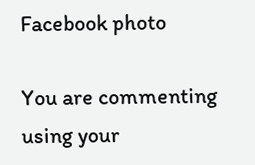Facebook photo

You are commenting using your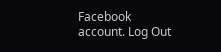Facebook account. Log Out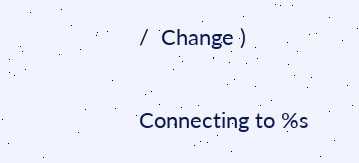/  Change )

Connecting to %s